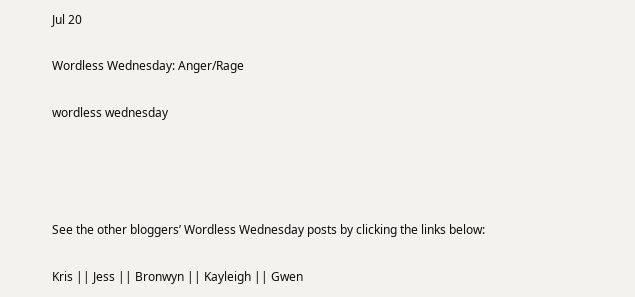Jul 20

Wordless Wednesday: Anger/Rage

wordless wednesday




See the other bloggers’ Wordless Wednesday posts by clicking the links below:

Kris || Jess || Bronwyn || Kayleigh || Gwen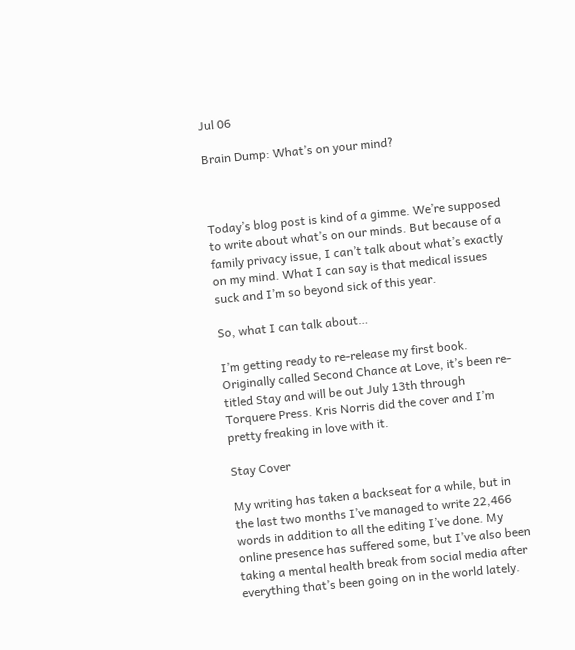Jul 06

Brain Dump: What’s on your mind?



Today’s blog post is kind of a gimme. We’re supposed to write about what’s on our minds. But because of a family privacy issue, I can’t talk about what’s exactly on my mind. What I can say is that medical issues suck and I’m so beyond sick of this year.

So, what I can talk about…

I’m getting ready to re-release my first book. Originally called Second Chance at Love, it’s been re-titled Stay and will be out July 13th through Torquere Press. Kris Norris did the cover and I’m pretty freaking in love with it.

Stay Cover

My writing has taken a backseat for a while, but in the last two months I’ve managed to write 22,466 words in addition to all the editing I’ve done. My online presence has suffered some, but I’ve also been taking a mental health break from social media after everything that’s been going on in the world lately.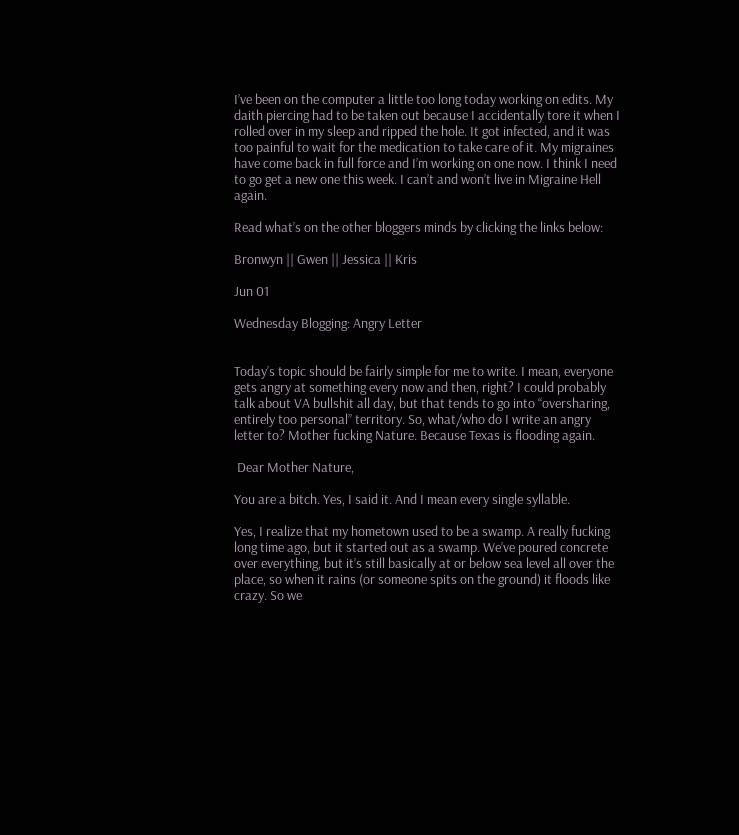I’ve been on the computer a little too long today working on edits. My daith piercing had to be taken out because I accidentally tore it when I rolled over in my sleep and ripped the hole. It got infected, and it was too painful to wait for the medication to take care of it. My migraines have come back in full force and I’m working on one now. I think I need to go get a new one this week. I can’t and won’t live in Migraine Hell again.

Read what’s on the other bloggers minds by clicking the links below:

Bronwyn || Gwen || Jessica || Kris

Jun 01

Wednesday Blogging: Angry Letter


Today’s topic should be fairly simple for me to write. I mean, everyone gets angry at something every now and then, right? I could probably talk about VA bullshit all day, but that tends to go into “oversharing, entirely too personal” territory. So, what/who do I write an angry letter to? Mother fucking Nature. Because Texas is flooding again.

 Dear Mother Nature,

You are a bitch. Yes, I said it. And I mean every single syllable.

Yes, I realize that my hometown used to be a swamp. A really fucking long time ago, but it started out as a swamp. We’ve poured concrete over everything, but it’s still basically at or below sea level all over the place, so when it rains (or someone spits on the ground) it floods like crazy. So we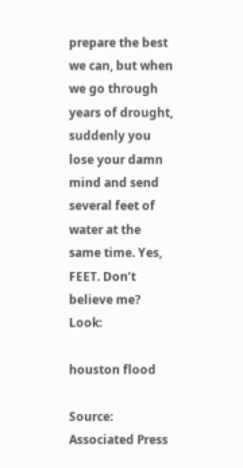prepare the best we can, but when we go through years of drought, suddenly you lose your damn mind and send several feet of water at the same time. Yes, FEET. Don’t believe me? Look:

houston flood

Source: Associated Press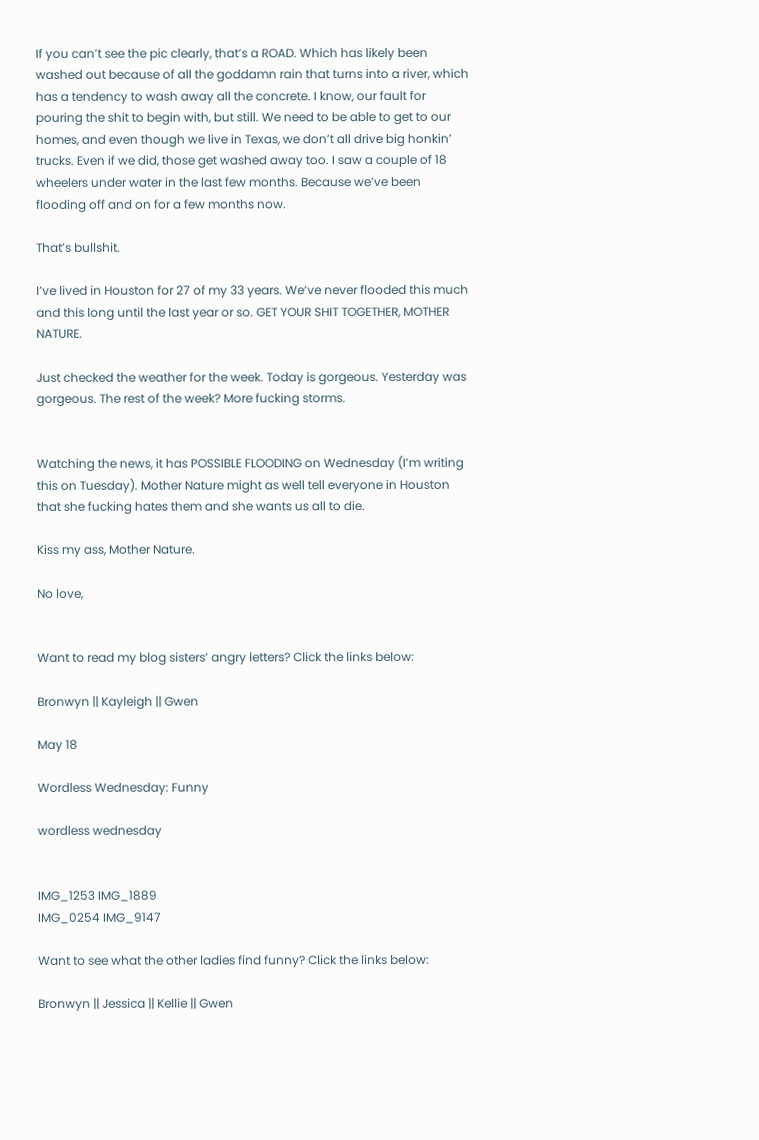If you can’t see the pic clearly, that’s a ROAD. Which has likely been washed out because of all the goddamn rain that turns into a river, which has a tendency to wash away all the concrete. I know, our fault for pouring the shit to begin with, but still. We need to be able to get to our homes, and even though we live in Texas, we don’t all drive big honkin’ trucks. Even if we did, those get washed away too. I saw a couple of 18 wheelers under water in the last few months. Because we’ve been flooding off and on for a few months now.

That’s bullshit.

I’ve lived in Houston for 27 of my 33 years. We’ve never flooded this much and this long until the last year or so. GET YOUR SHIT TOGETHER, MOTHER NATURE.

Just checked the weather for the week. Today is gorgeous. Yesterday was gorgeous. The rest of the week? More fucking storms.


Watching the news, it has POSSIBLE FLOODING on Wednesday (I’m writing this on Tuesday). Mother Nature might as well tell everyone in Houston that she fucking hates them and she wants us all to die.

Kiss my ass, Mother Nature.

No love,


Want to read my blog sisters’ angry letters? Click the links below:

Bronwyn || Kayleigh || Gwen

May 18

Wordless Wednesday: Funny

wordless wednesday


IMG_1253 IMG_1889
IMG_0254 IMG_9147

Want to see what the other ladies find funny? Click the links below:

Bronwyn || Jessica || Kellie || Gwen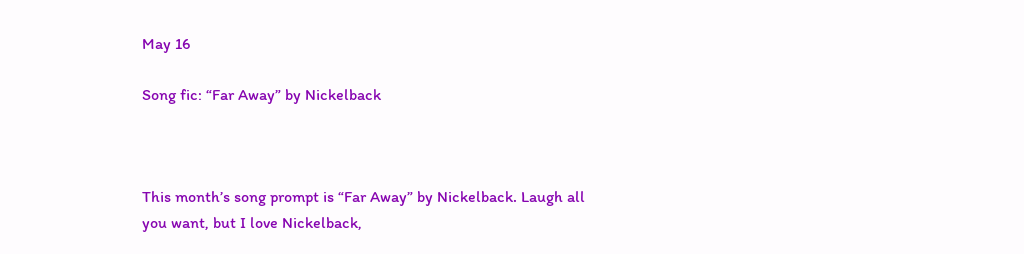May 16

Song fic: “Far Away” by Nickelback



This month’s song prompt is “Far Away” by Nickelback. Laugh all you want, but I love Nickelback,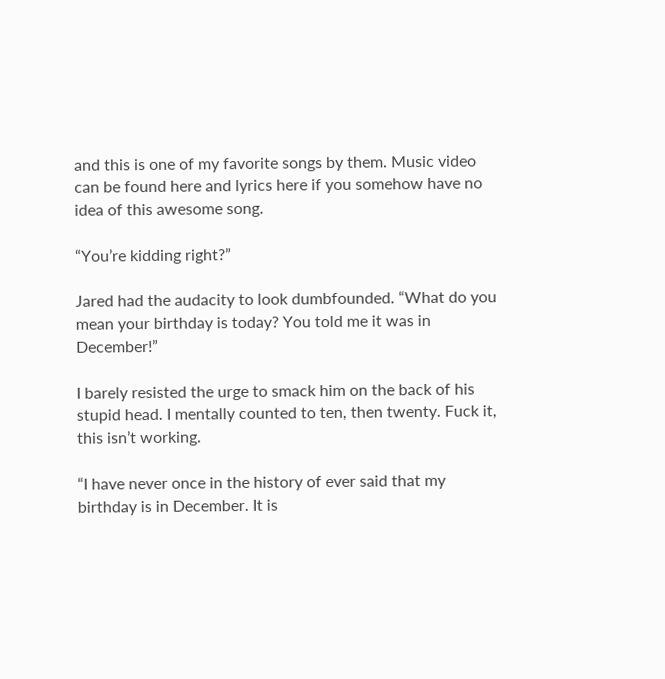and this is one of my favorite songs by them. Music video can be found here and lyrics here if you somehow have no idea of this awesome song.

“You’re kidding right?”

Jared had the audacity to look dumbfounded. “What do you mean your birthday is today? You told me it was in December!”

I barely resisted the urge to smack him on the back of his stupid head. I mentally counted to ten, then twenty. Fuck it, this isn’t working.

“I have never once in the history of ever said that my birthday is in December. It is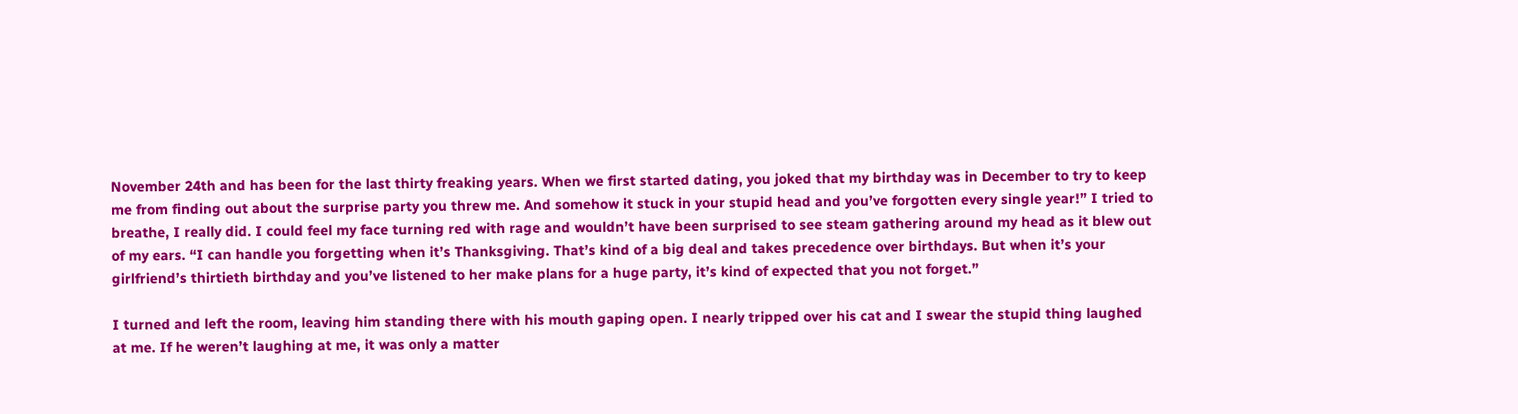November 24th and has been for the last thirty freaking years. When we first started dating, you joked that my birthday was in December to try to keep me from finding out about the surprise party you threw me. And somehow it stuck in your stupid head and you’ve forgotten every single year!” I tried to breathe, I really did. I could feel my face turning red with rage and wouldn’t have been surprised to see steam gathering around my head as it blew out of my ears. “I can handle you forgetting when it’s Thanksgiving. That’s kind of a big deal and takes precedence over birthdays. But when it’s your girlfriend’s thirtieth birthday and you’ve listened to her make plans for a huge party, it’s kind of expected that you not forget.”

I turned and left the room, leaving him standing there with his mouth gaping open. I nearly tripped over his cat and I swear the stupid thing laughed at me. If he weren’t laughing at me, it was only a matter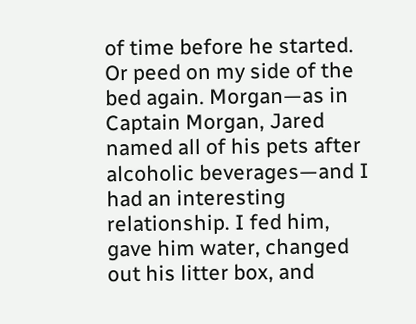of time before he started. Or peed on my side of the bed again. Morgan—as in Captain Morgan, Jared named all of his pets after alcoholic beverages—and I had an interesting relationship. I fed him, gave him water, changed out his litter box, and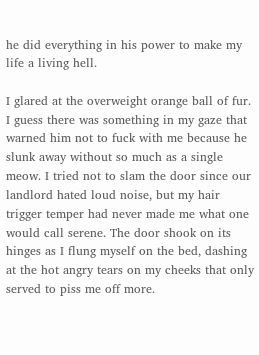he did everything in his power to make my life a living hell.

I glared at the overweight orange ball of fur. I guess there was something in my gaze that warned him not to fuck with me because he slunk away without so much as a single meow. I tried not to slam the door since our landlord hated loud noise, but my hair trigger temper had never made me what one would call serene. The door shook on its hinges as I flung myself on the bed, dashing at the hot angry tears on my cheeks that only served to piss me off more.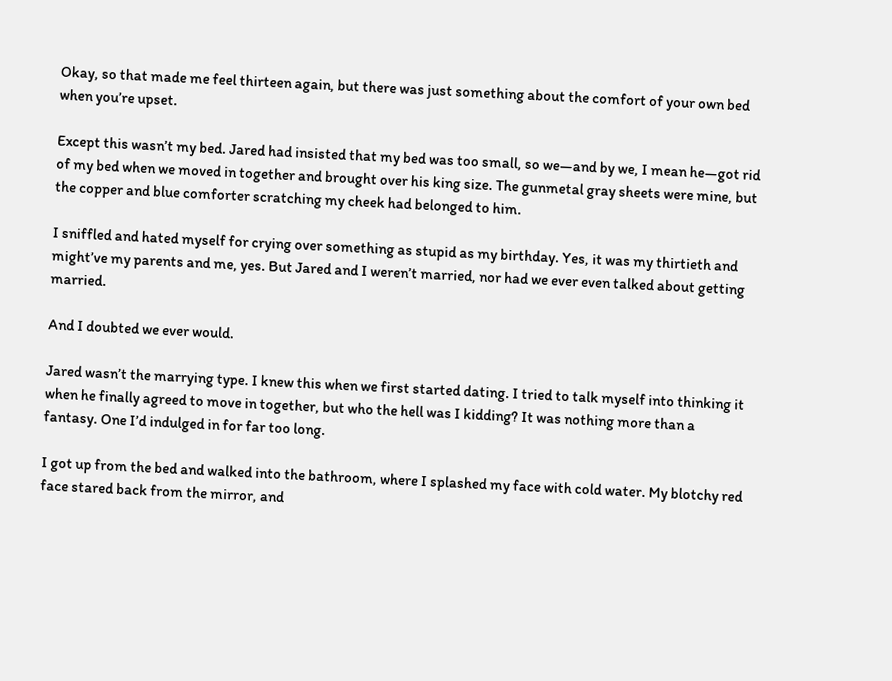Okay, so that made me feel thirteen again, but there was just something about the comfort of your own bed when you’re upset.

Except this wasn’t my bed. Jared had insisted that my bed was too small, so we—and by we, I mean he—got rid of my bed when we moved in together and brought over his king size. The gunmetal gray sheets were mine, but the copper and blue comforter scratching my cheek had belonged to him.

I sniffled and hated myself for crying over something as stupid as my birthday. Yes, it was my thirtieth and might’ve my parents and me, yes. But Jared and I weren’t married, nor had we ever even talked about getting married.

And I doubted we ever would.

Jared wasn’t the marrying type. I knew this when we first started dating. I tried to talk myself into thinking it when he finally agreed to move in together, but who the hell was I kidding? It was nothing more than a fantasy. One I’d indulged in for far too long.

I got up from the bed and walked into the bathroom, where I splashed my face with cold water. My blotchy red face stared back from the mirror, and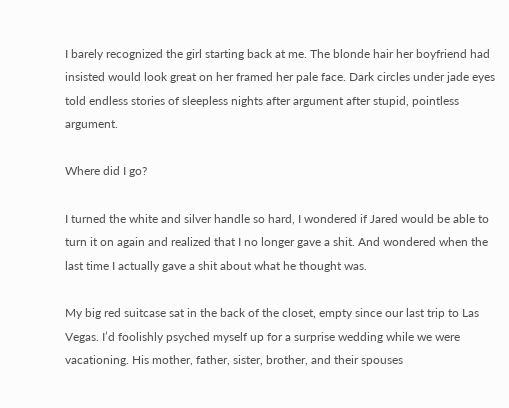I barely recognized the girl starting back at me. The blonde hair her boyfriend had insisted would look great on her framed her pale face. Dark circles under jade eyes told endless stories of sleepless nights after argument after stupid, pointless argument.

Where did I go?

I turned the white and silver handle so hard, I wondered if Jared would be able to turn it on again and realized that I no longer gave a shit. And wondered when the last time I actually gave a shit about what he thought was.

My big red suitcase sat in the back of the closet, empty since our last trip to Las Vegas. I’d foolishly psyched myself up for a surprise wedding while we were vacationing. His mother, father, sister, brother, and their spouses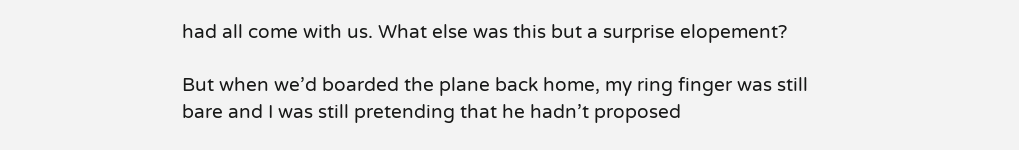had all come with us. What else was this but a surprise elopement?

But when we’d boarded the plane back home, my ring finger was still bare and I was still pretending that he hadn’t proposed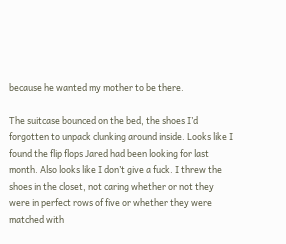because he wanted my mother to be there.

The suitcase bounced on the bed, the shoes I’d forgotten to unpack clunking around inside. Looks like I found the flip flops Jared had been looking for last month. Also looks like I don’t give a fuck. I threw the shoes in the closet, not caring whether or not they were in perfect rows of five or whether they were matched with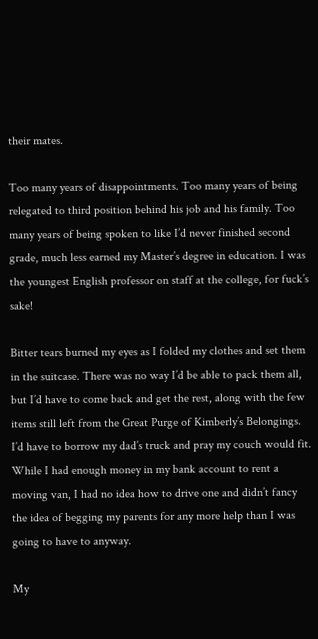their mates.

Too many years of disappointments. Too many years of being relegated to third position behind his job and his family. Too many years of being spoken to like I’d never finished second grade, much less earned my Master’s degree in education. I was the youngest English professor on staff at the college, for fuck’s sake!

Bitter tears burned my eyes as I folded my clothes and set them in the suitcase. There was no way I’d be able to pack them all, but I’d have to come back and get the rest, along with the few items still left from the Great Purge of Kimberly’s Belongings. I’d have to borrow my dad’s truck and pray my couch would fit. While I had enough money in my bank account to rent a moving van, I had no idea how to drive one and didn’t fancy the idea of begging my parents for any more help than I was going to have to anyway.

My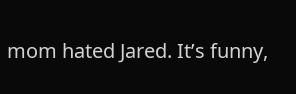mom hated Jared. It’s funny,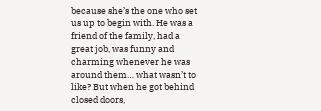because she’s the one who set us up to begin with. He was a friend of the family, had a great job, was funny and charming whenever he was around them… what wasn’t to like? But when he got behind closed doors,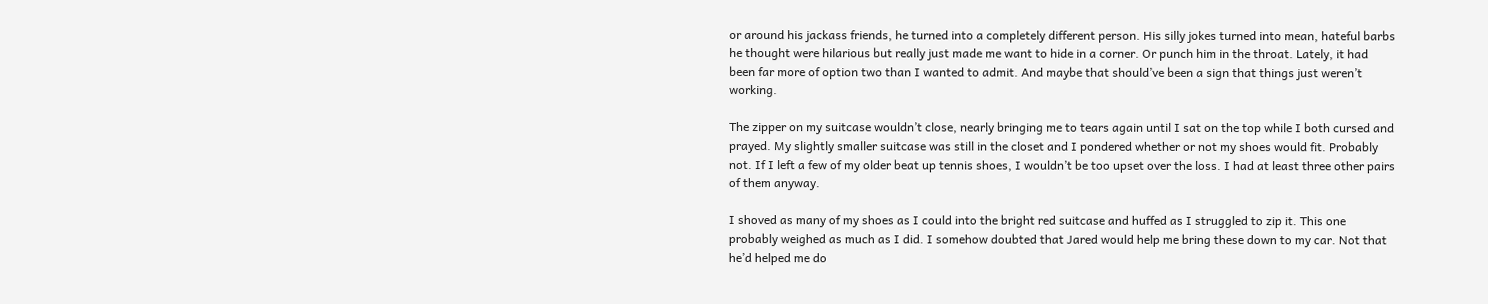or around his jackass friends, he turned into a completely different person. His silly jokes turned into mean, hateful barbs he thought were hilarious but really just made me want to hide in a corner. Or punch him in the throat. Lately, it had been far more of option two than I wanted to admit. And maybe that should’ve been a sign that things just weren’t working.

The zipper on my suitcase wouldn’t close, nearly bringing me to tears again until I sat on the top while I both cursed and prayed. My slightly smaller suitcase was still in the closet and I pondered whether or not my shoes would fit. Probably not. If I left a few of my older beat up tennis shoes, I wouldn’t be too upset over the loss. I had at least three other pairs of them anyway.

I shoved as many of my shoes as I could into the bright red suitcase and huffed as I struggled to zip it. This one probably weighed as much as I did. I somehow doubted that Jared would help me bring these down to my car. Not that he’d helped me do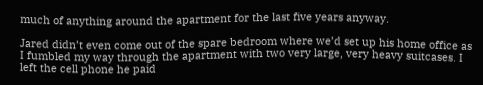much of anything around the apartment for the last five years anyway.

Jared didn’t even come out of the spare bedroom where we’d set up his home office as I fumbled my way through the apartment with two very large, very heavy suitcases. I left the cell phone he paid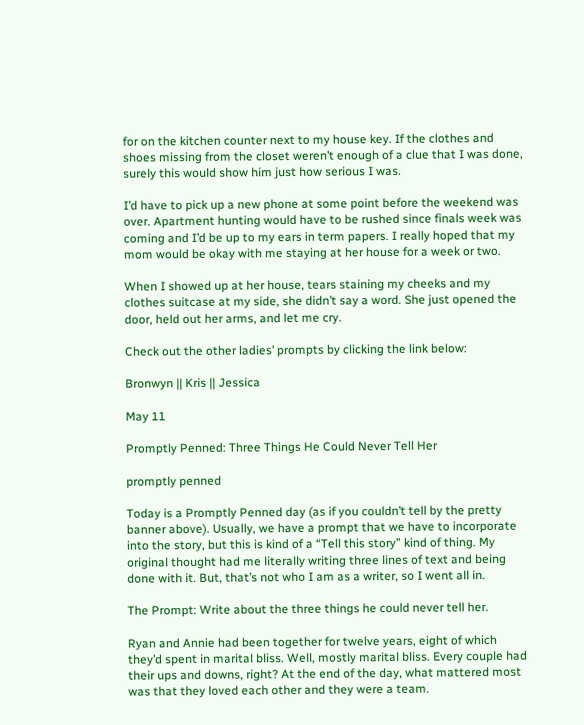for on the kitchen counter next to my house key. If the clothes and shoes missing from the closet weren’t enough of a clue that I was done, surely this would show him just how serious I was.

I’d have to pick up a new phone at some point before the weekend was over. Apartment hunting would have to be rushed since finals week was coming and I’d be up to my ears in term papers. I really hoped that my mom would be okay with me staying at her house for a week or two.

When I showed up at her house, tears staining my cheeks and my clothes suitcase at my side, she didn’t say a word. She just opened the door, held out her arms, and let me cry.

Check out the other ladies’ prompts by clicking the link below:

Bronwyn || Kris || Jessica

May 11

Promptly Penned: Three Things He Could Never Tell Her

promptly penned

Today is a Promptly Penned day (as if you couldn’t tell by the pretty banner above). Usually, we have a prompt that we have to incorporate into the story, but this is kind of a “Tell this story” kind of thing. My original thought had me literally writing three lines of text and being done with it. But, that’s not who I am as a writer, so I went all in.

The Prompt: Write about the three things he could never tell her.

Ryan and Annie had been together for twelve years, eight of which they’d spent in marital bliss. Well, mostly marital bliss. Every couple had their ups and downs, right? At the end of the day, what mattered most was that they loved each other and they were a team.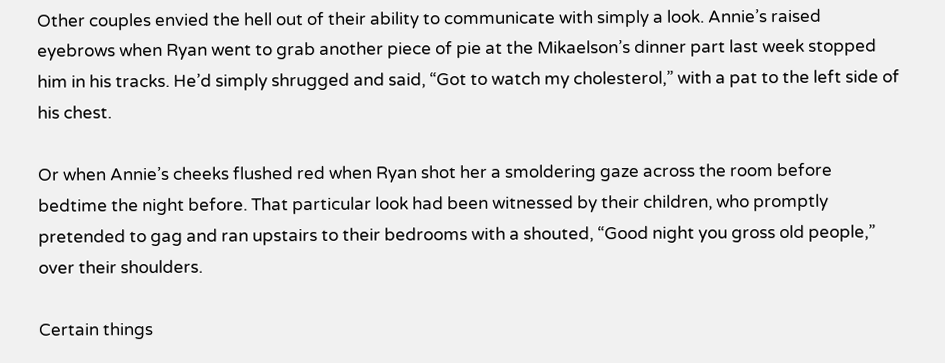Other couples envied the hell out of their ability to communicate with simply a look. Annie’s raised eyebrows when Ryan went to grab another piece of pie at the Mikaelson’s dinner part last week stopped him in his tracks. He’d simply shrugged and said, “Got to watch my cholesterol,” with a pat to the left side of his chest.

Or when Annie’s cheeks flushed red when Ryan shot her a smoldering gaze across the room before bedtime the night before. That particular look had been witnessed by their children, who promptly pretended to gag and ran upstairs to their bedrooms with a shouted, “Good night you gross old people,” over their shoulders.

Certain things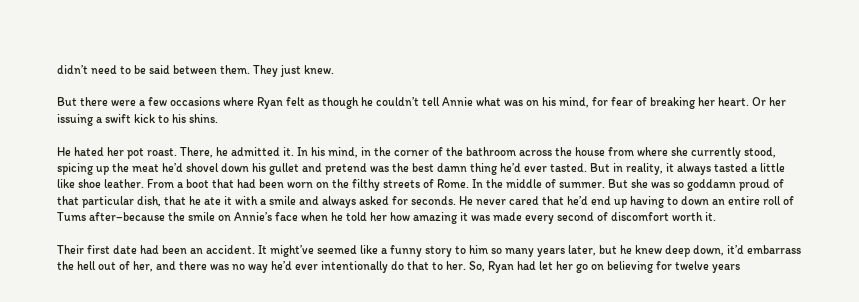didn’t need to be said between them. They just knew.

But there were a few occasions where Ryan felt as though he couldn’t tell Annie what was on his mind, for fear of breaking her heart. Or her issuing a swift kick to his shins.

He hated her pot roast. There, he admitted it. In his mind, in the corner of the bathroom across the house from where she currently stood, spicing up the meat he’d shovel down his gullet and pretend was the best damn thing he’d ever tasted. But in reality, it always tasted a little like shoe leather. From a boot that had been worn on the filthy streets of Rome. In the middle of summer. But she was so goddamn proud of that particular dish, that he ate it with a smile and always asked for seconds. He never cared that he’d end up having to down an entire roll of Tums after–because the smile on Annie’s face when he told her how amazing it was made every second of discomfort worth it.

Their first date had been an accident. It might’ve seemed like a funny story to him so many years later, but he knew deep down, it’d embarrass the hell out of her, and there was no way he’d ever intentionally do that to her. So, Ryan had let her go on believing for twelve years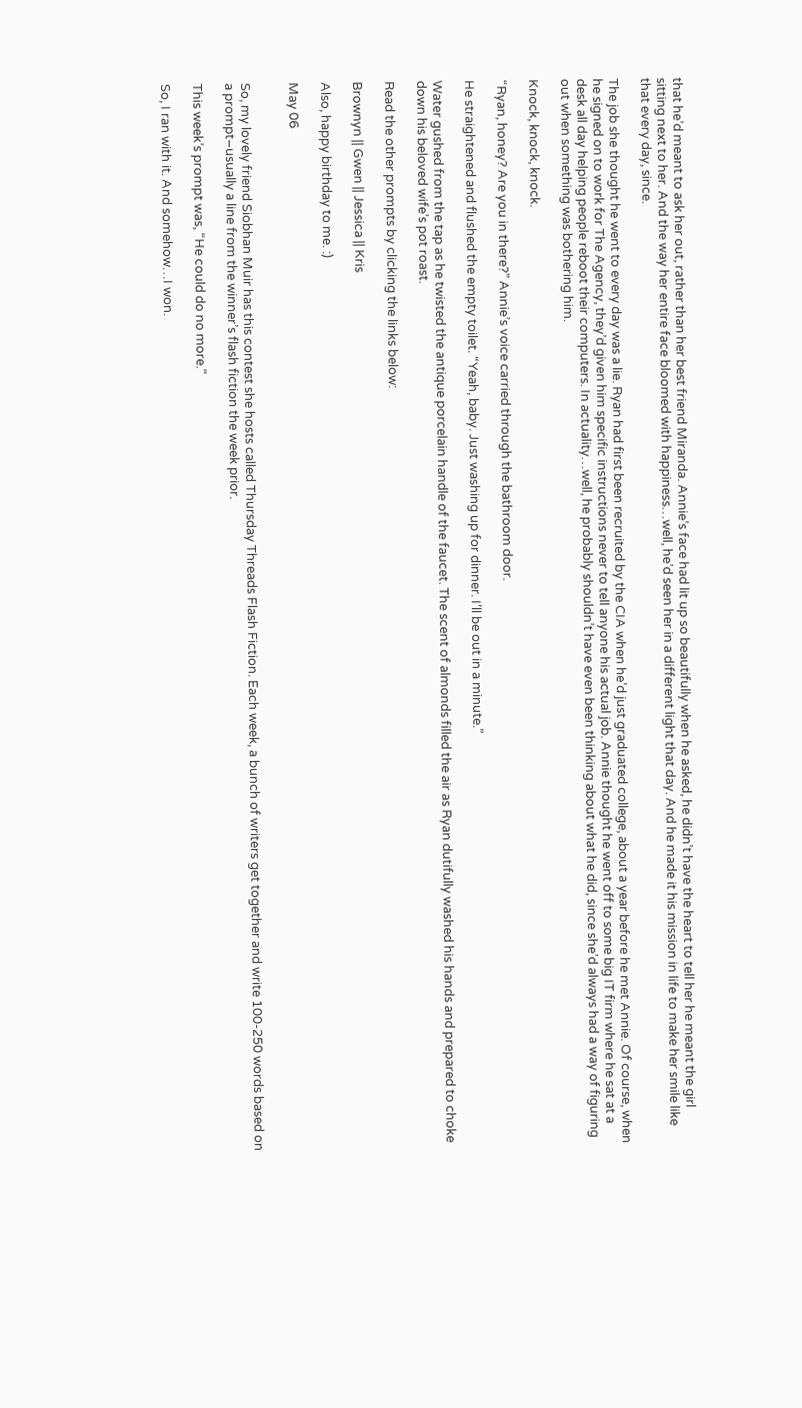that he’d meant to ask her out, rather than her best friend Miranda. Annie’s face had lit up so beautifully when he asked, he didn’t have the heart to tell her he meant the girl sitting next to her. And the way her entire face bloomed with happiness…well, he’d seen her in a different light that day. And he made it his mission in life to make her smile like that every day, since.

The job she thought he went to every day was a lie. Ryan had first been recruited by the CIA when he’d just graduated college, about a year before he met Annie. Of course, when he signed on to work for The Agency, they’d given him specific instructions never to tell anyone his actual job. Annie thought he went off to some big IT firm where he sat at a desk all day helping people reboot their computers. In actuality…well, he probably shouldn’t have even been thinking about what he did, since she’d always had a way of figuring out when something was bothering him.

Knock, knock, knock.

“Ryan, honey? Are you in there?” Annie’s voice carried through the bathroom door.

He straightened and flushed the empty toilet. “Yeah, baby. Just washing up for dinner. I’ll be out in a minute.”

Water gushed from the tap as he twisted the antique porcelain handle of the faucet. The scent of almonds filled the air as Ryan dutifully washed his hands and prepared to choke down his beloved wife’s pot roast.

Read the other prompts by clicking the links below:

Brownyn || Gwen || Jessica || Kris

Also, happy birthday to me. :)

May 06


So, my lovely friend Siobhan Muir has this contest she hosts called Thursday Threads Flash Fiction. Each week, a bunch of writers get together and write 100-250 words based on a prompt–usually a line from the winner’s flash fiction the week prior.

This week’s prompt was, “He could do no more.”

So, I ran with it. And somehow…I won.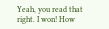Yeah, you read that right. I won! How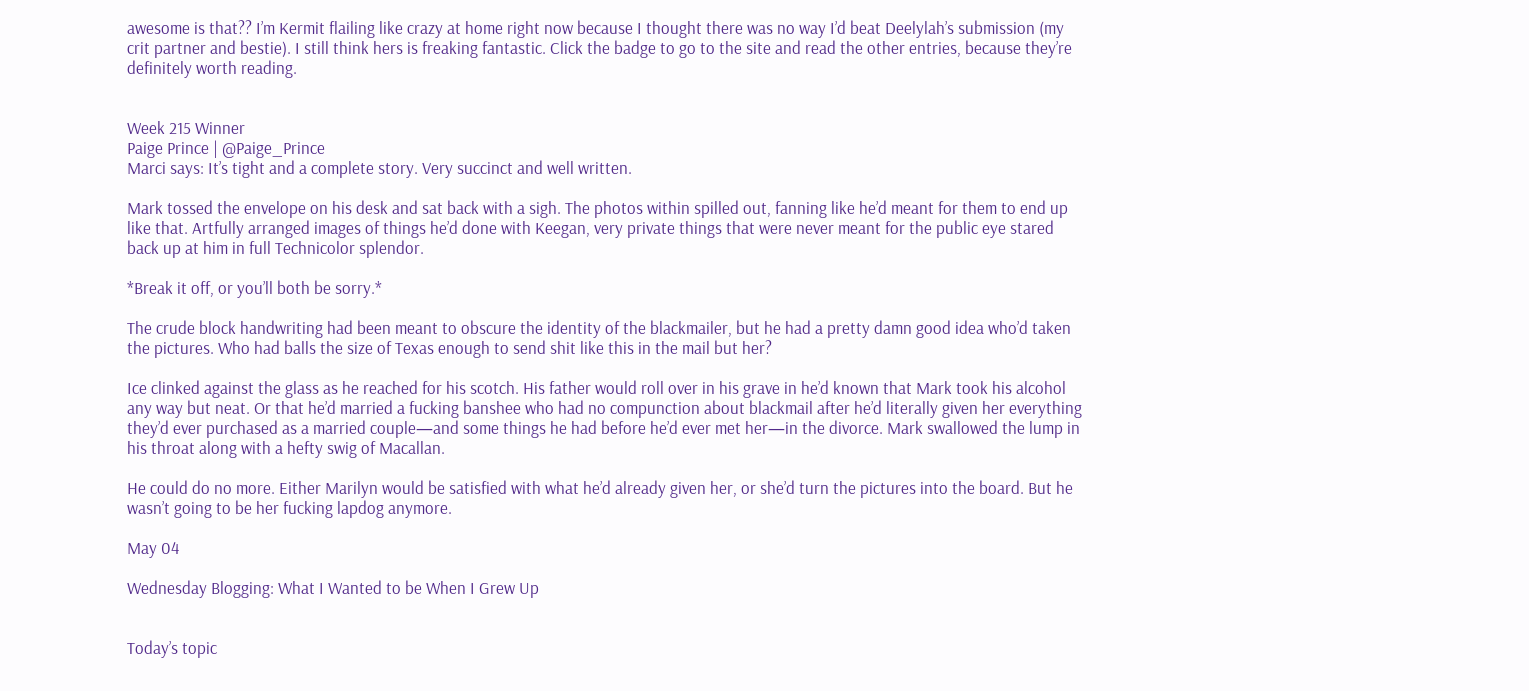awesome is that?? I’m Kermit flailing like crazy at home right now because I thought there was no way I’d beat Deelylah’s submission (my crit partner and bestie). I still think hers is freaking fantastic. Click the badge to go to the site and read the other entries, because they’re definitely worth reading.


Week 215 Winner
Paige Prince | @Paige_Prince
Marci says: It’s tight and a complete story. Very succinct and well written.

Mark tossed the envelope on his desk and sat back with a sigh. The photos within spilled out, fanning like he’d meant for them to end up like that. Artfully arranged images of things he’d done with Keegan, very private things that were never meant for the public eye stared back up at him in full Technicolor splendor.

*Break it off, or you’ll both be sorry.*

The crude block handwriting had been meant to obscure the identity of the blackmailer, but he had a pretty damn good idea who’d taken the pictures. Who had balls the size of Texas enough to send shit like this in the mail but her?

Ice clinked against the glass as he reached for his scotch. His father would roll over in his grave in he’d known that Mark took his alcohol any way but neat. Or that he’d married a fucking banshee who had no compunction about blackmail after he’d literally given her everything they’d ever purchased as a married couple—and some things he had before he’d ever met her—in the divorce. Mark swallowed the lump in his throat along with a hefty swig of Macallan.

He could do no more. Either Marilyn would be satisfied with what he’d already given her, or she’d turn the pictures into the board. But he wasn’t going to be her fucking lapdog anymore.

May 04

Wednesday Blogging: What I Wanted to be When I Grew Up


Today’s topic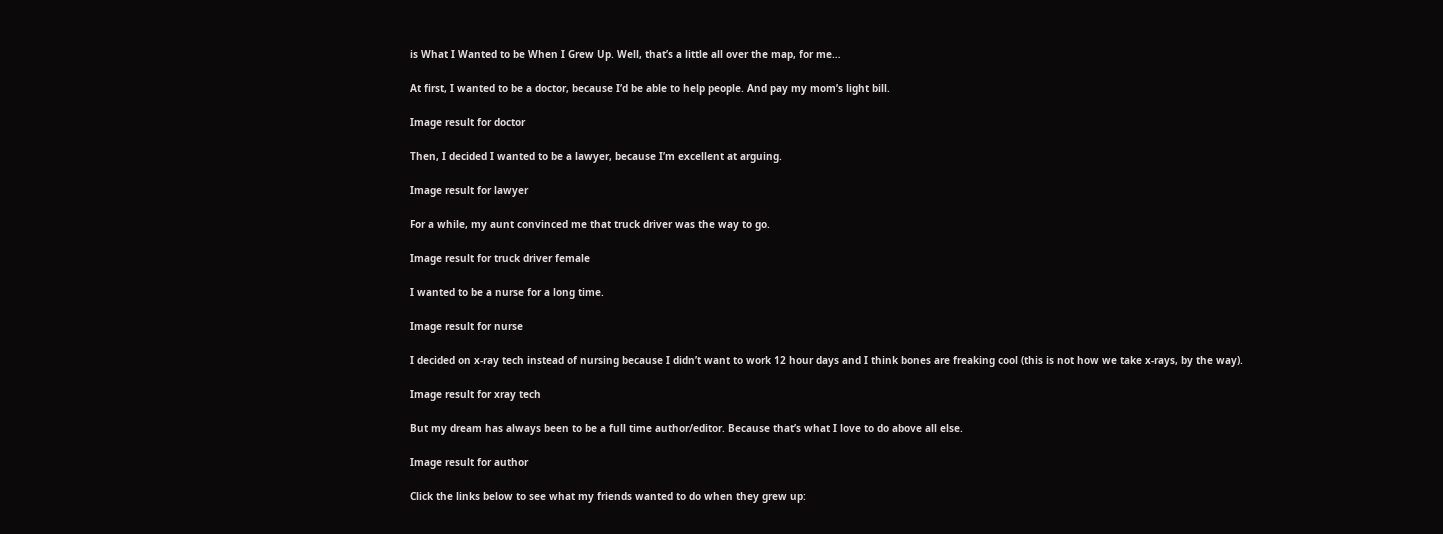is What I Wanted to be When I Grew Up. Well, that’s a little all over the map, for me…

At first, I wanted to be a doctor, because I’d be able to help people. And pay my mom’s light bill.

Image result for doctor

Then, I decided I wanted to be a lawyer, because I’m excellent at arguing.

Image result for lawyer

For a while, my aunt convinced me that truck driver was the way to go.

Image result for truck driver female

I wanted to be a nurse for a long time.

Image result for nurse

I decided on x-ray tech instead of nursing because I didn’t want to work 12 hour days and I think bones are freaking cool (this is not how we take x-rays, by the way).

Image result for xray tech

But my dream has always been to be a full time author/editor. Because that’s what I love to do above all else.

Image result for author

Click the links below to see what my friends wanted to do when they grew up: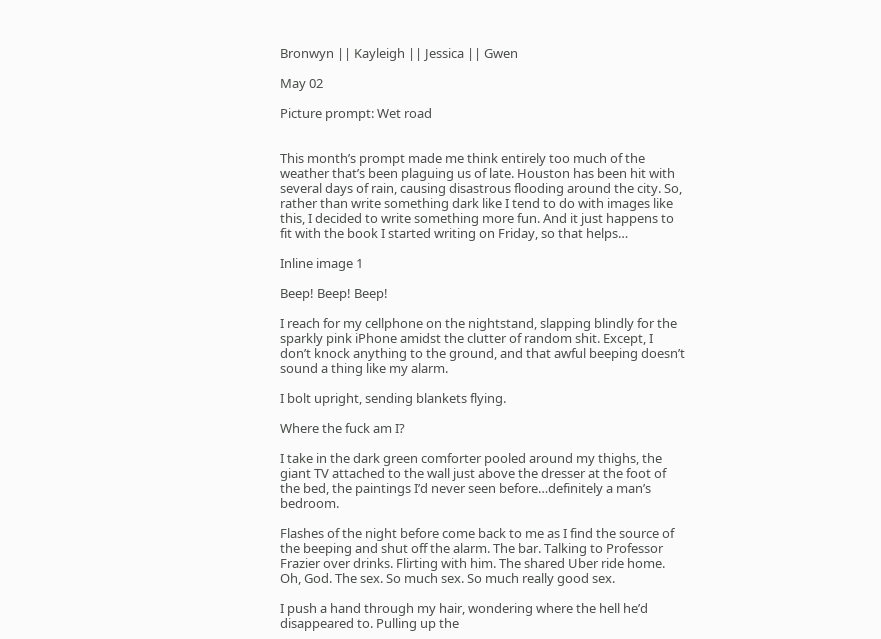Bronwyn || Kayleigh || Jessica || Gwen

May 02

Picture prompt: Wet road


This month’s prompt made me think entirely too much of the weather that’s been plaguing us of late. Houston has been hit with several days of rain, causing disastrous flooding around the city. So, rather than write something dark like I tend to do with images like this, I decided to write something more fun. And it just happens to fit with the book I started writing on Friday, so that helps…

Inline image 1

Beep! Beep! Beep!

I reach for my cellphone on the nightstand, slapping blindly for the sparkly pink iPhone amidst the clutter of random shit. Except, I don’t knock anything to the ground, and that awful beeping doesn’t sound a thing like my alarm.

I bolt upright, sending blankets flying.

Where the fuck am I?

I take in the dark green comforter pooled around my thighs, the giant TV attached to the wall just above the dresser at the foot of the bed, the paintings I’d never seen before…definitely a man’s bedroom.

Flashes of the night before come back to me as I find the source of the beeping and shut off the alarm. The bar. Talking to Professor Frazier over drinks. Flirting with him. The shared Uber ride home. Oh, God. The sex. So much sex. So much really good sex.

I push a hand through my hair, wondering where the hell he’d disappeared to. Pulling up the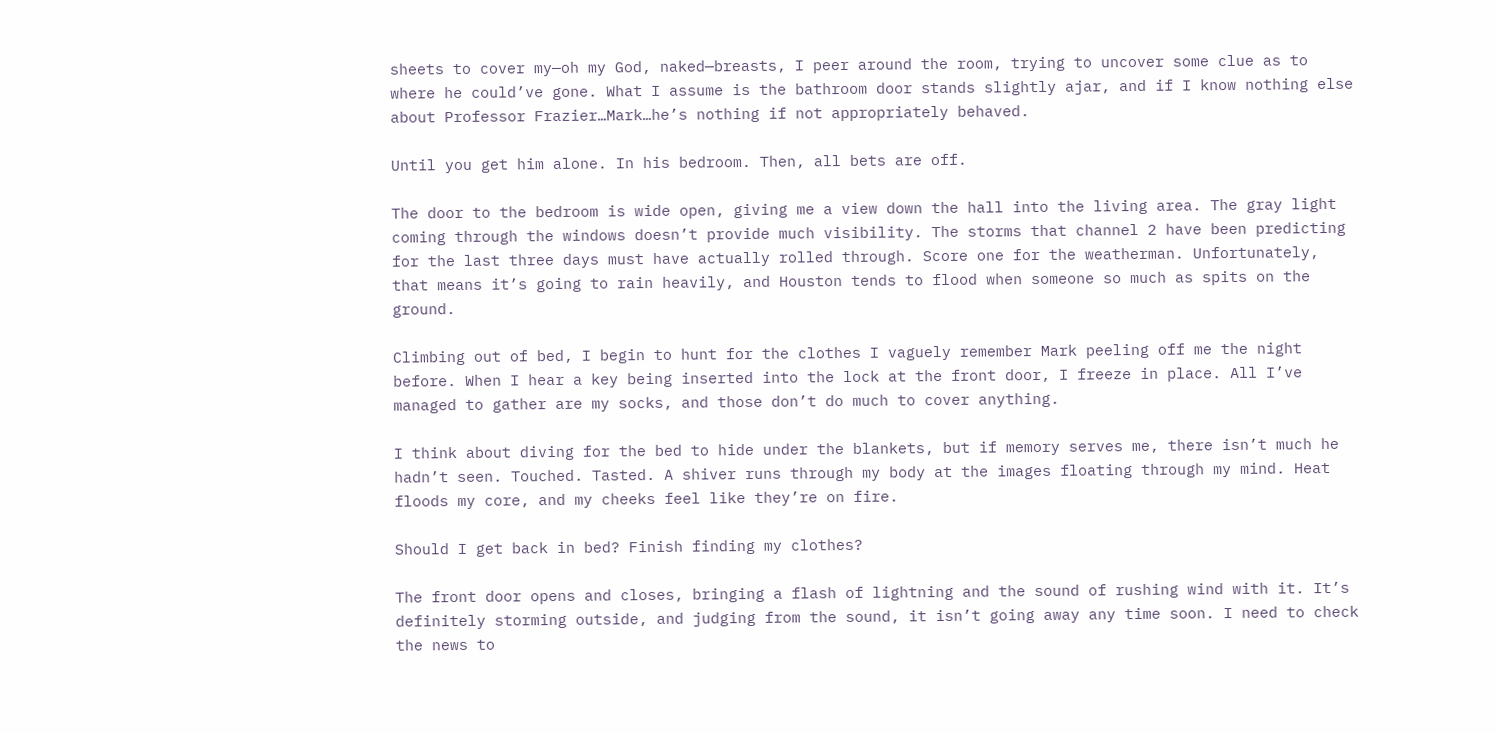sheets to cover my—oh my God, naked—breasts, I peer around the room, trying to uncover some clue as to where he could’ve gone. What I assume is the bathroom door stands slightly ajar, and if I know nothing else about Professor Frazier…Mark…he’s nothing if not appropriately behaved.

Until you get him alone. In his bedroom. Then, all bets are off.

The door to the bedroom is wide open, giving me a view down the hall into the living area. The gray light coming through the windows doesn’t provide much visibility. The storms that channel 2 have been predicting for the last three days must have actually rolled through. Score one for the weatherman. Unfortunately, that means it’s going to rain heavily, and Houston tends to flood when someone so much as spits on the ground.

Climbing out of bed, I begin to hunt for the clothes I vaguely remember Mark peeling off me the night before. When I hear a key being inserted into the lock at the front door, I freeze in place. All I’ve managed to gather are my socks, and those don’t do much to cover anything.

I think about diving for the bed to hide under the blankets, but if memory serves me, there isn’t much he hadn’t seen. Touched. Tasted. A shiver runs through my body at the images floating through my mind. Heat floods my core, and my cheeks feel like they’re on fire.

Should I get back in bed? Finish finding my clothes?

The front door opens and closes, bringing a flash of lightning and the sound of rushing wind with it. It’s definitely storming outside, and judging from the sound, it isn’t going away any time soon. I need to check the news to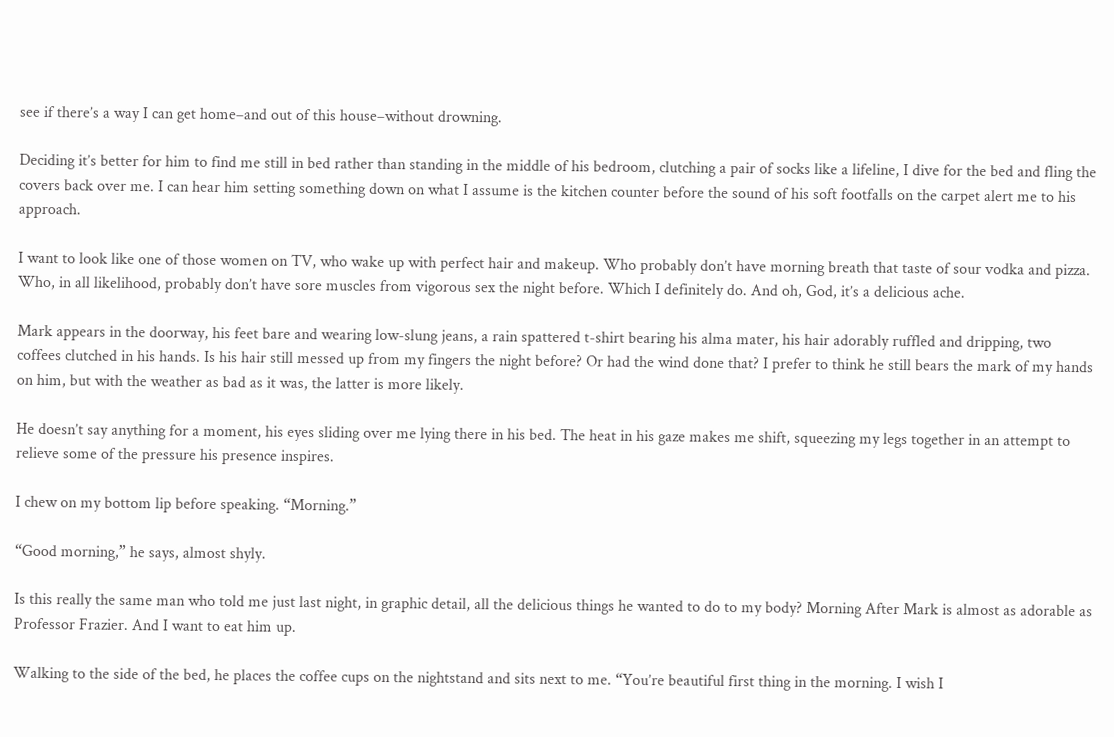see if there’s a way I can get home–and out of this house–without drowning.

Deciding it’s better for him to find me still in bed rather than standing in the middle of his bedroom, clutching a pair of socks like a lifeline, I dive for the bed and fling the covers back over me. I can hear him setting something down on what I assume is the kitchen counter before the sound of his soft footfalls on the carpet alert me to his approach.

I want to look like one of those women on TV, who wake up with perfect hair and makeup. Who probably don’t have morning breath that taste of sour vodka and pizza. Who, in all likelihood, probably don’t have sore muscles from vigorous sex the night before. Which I definitely do. And oh, God, it’s a delicious ache.

Mark appears in the doorway, his feet bare and wearing low-slung jeans, a rain spattered t-shirt bearing his alma mater, his hair adorably ruffled and dripping, two coffees clutched in his hands. Is his hair still messed up from my fingers the night before? Or had the wind done that? I prefer to think he still bears the mark of my hands on him, but with the weather as bad as it was, the latter is more likely.

He doesn’t say anything for a moment, his eyes sliding over me lying there in his bed. The heat in his gaze makes me shift, squeezing my legs together in an attempt to relieve some of the pressure his presence inspires.

I chew on my bottom lip before speaking. “Morning.”

“Good morning,” he says, almost shyly.

Is this really the same man who told me just last night, in graphic detail, all the delicious things he wanted to do to my body? Morning After Mark is almost as adorable as Professor Frazier. And I want to eat him up.

Walking to the side of the bed, he places the coffee cups on the nightstand and sits next to me. “You’re beautiful first thing in the morning. I wish I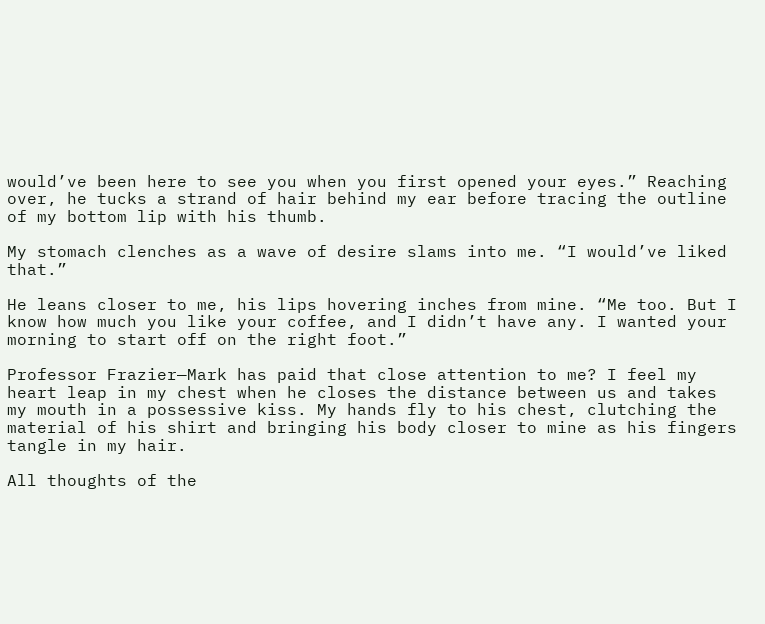would’ve been here to see you when you first opened your eyes.” Reaching over, he tucks a strand of hair behind my ear before tracing the outline of my bottom lip with his thumb.

My stomach clenches as a wave of desire slams into me. “I would’ve liked that.”

He leans closer to me, his lips hovering inches from mine. “Me too. But I know how much you like your coffee, and I didn’t have any. I wanted your morning to start off on the right foot.”

Professor Frazier—Mark has paid that close attention to me? I feel my heart leap in my chest when he closes the distance between us and takes my mouth in a possessive kiss. My hands fly to his chest, clutching the material of his shirt and bringing his body closer to mine as his fingers tangle in my hair.

All thoughts of the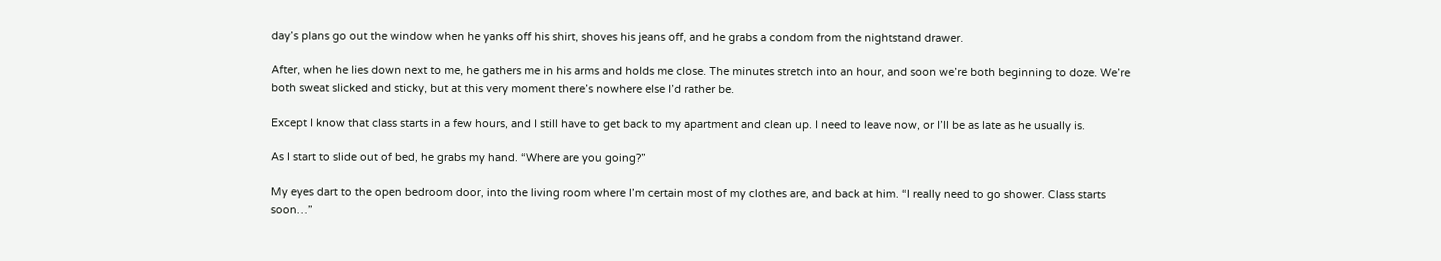day’s plans go out the window when he yanks off his shirt, shoves his jeans off, and he grabs a condom from the nightstand drawer.

After, when he lies down next to me, he gathers me in his arms and holds me close. The minutes stretch into an hour, and soon we’re both beginning to doze. We’re both sweat slicked and sticky, but at this very moment there’s nowhere else I’d rather be.

Except I know that class starts in a few hours, and I still have to get back to my apartment and clean up. I need to leave now, or I’ll be as late as he usually is.

As I start to slide out of bed, he grabs my hand. “Where are you going?”

My eyes dart to the open bedroom door, into the living room where I’m certain most of my clothes are, and back at him. “I really need to go shower. Class starts soon…”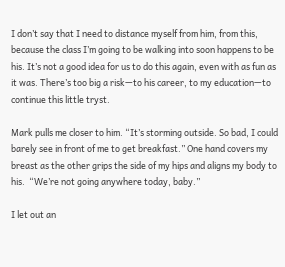I don’t say that I need to distance myself from him, from this, because the class I’m going to be walking into soon happens to be his. It’s not a good idea for us to do this again, even with as fun as it was. There’s too big a risk—to his career, to my education—to continue this little tryst.

Mark pulls me closer to him. “It’s storming outside. So bad, I could barely see in front of me to get breakfast.” One hand covers my breast as the other grips the side of my hips and aligns my body to his.  “We’re not going anywhere today, baby.”

I let out an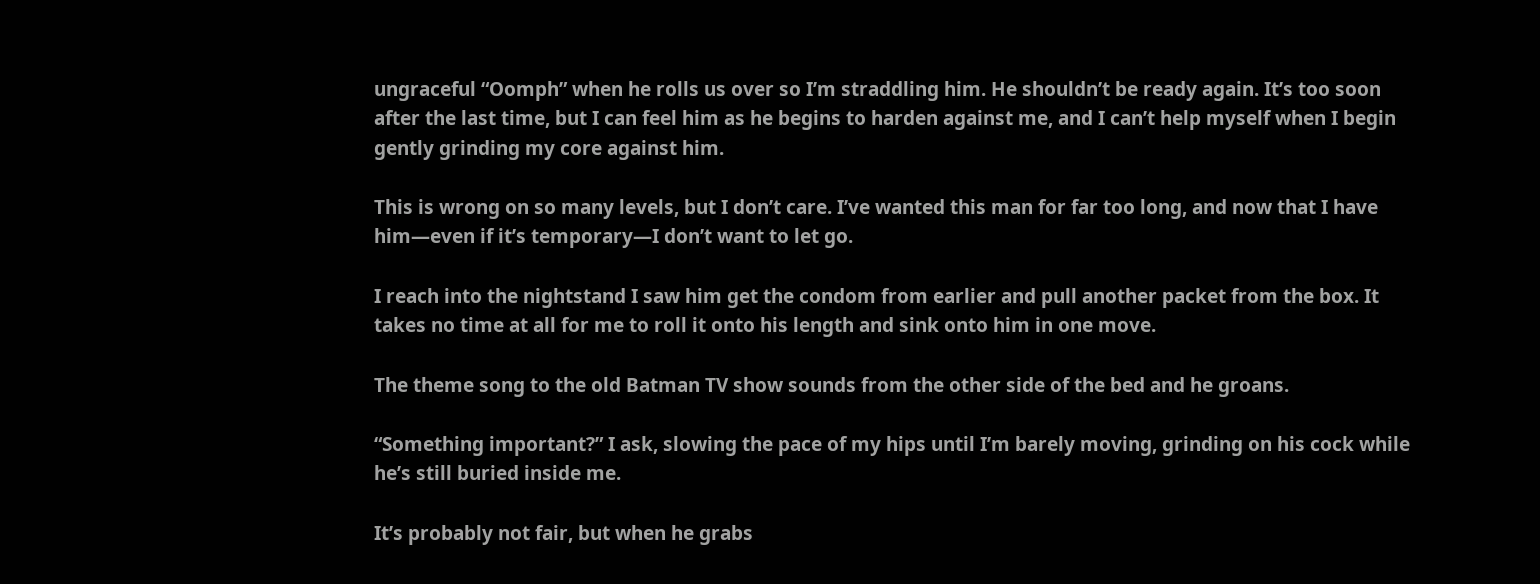ungraceful “Oomph” when he rolls us over so I’m straddling him. He shouldn’t be ready again. It’s too soon after the last time, but I can feel him as he begins to harden against me, and I can’t help myself when I begin gently grinding my core against him.

This is wrong on so many levels, but I don’t care. I’ve wanted this man for far too long, and now that I have him—even if it’s temporary—I don’t want to let go.

I reach into the nightstand I saw him get the condom from earlier and pull another packet from the box. It takes no time at all for me to roll it onto his length and sink onto him in one move.

The theme song to the old Batman TV show sounds from the other side of the bed and he groans.

“Something important?” I ask, slowing the pace of my hips until I’m barely moving, grinding on his cock while he’s still buried inside me.

It’s probably not fair, but when he grabs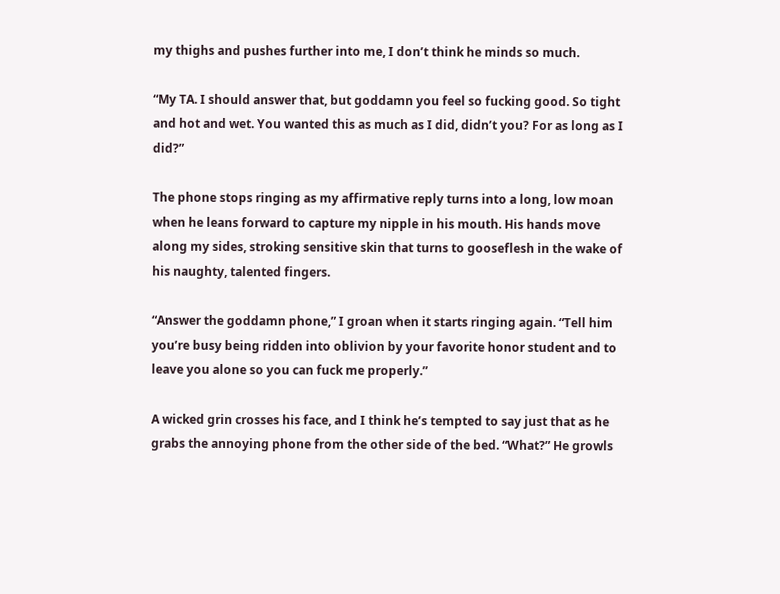my thighs and pushes further into me, I don’t think he minds so much.

“My TA. I should answer that, but goddamn you feel so fucking good. So tight and hot and wet. You wanted this as much as I did, didn’t you? For as long as I did?”

The phone stops ringing as my affirmative reply turns into a long, low moan when he leans forward to capture my nipple in his mouth. His hands move along my sides, stroking sensitive skin that turns to gooseflesh in the wake of his naughty, talented fingers.

“Answer the goddamn phone,” I groan when it starts ringing again. “Tell him you’re busy being ridden into oblivion by your favorite honor student and to leave you alone so you can fuck me properly.”

A wicked grin crosses his face, and I think he’s tempted to say just that as he grabs the annoying phone from the other side of the bed. “What?” He growls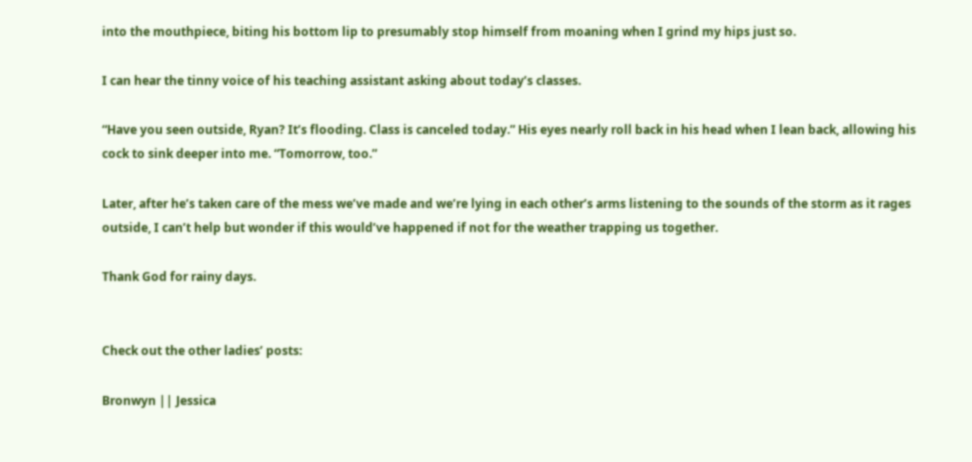into the mouthpiece, biting his bottom lip to presumably stop himself from moaning when I grind my hips just so.

I can hear the tinny voice of his teaching assistant asking about today’s classes.

“Have you seen outside, Ryan? It’s flooding. Class is canceled today.” His eyes nearly roll back in his head when I lean back, allowing his cock to sink deeper into me. “Tomorrow, too.”

Later, after he’s taken care of the mess we’ve made and we’re lying in each other’s arms listening to the sounds of the storm as it rages outside, I can’t help but wonder if this would’ve happened if not for the weather trapping us together.

Thank God for rainy days.


Check out the other ladies’ posts:

Bronwyn || Jessica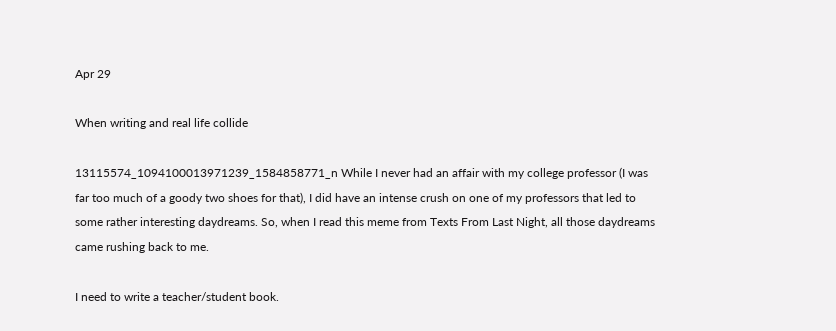Apr 29

When writing and real life collide

13115574_1094100013971239_1584858771_n While I never had an affair with my college professor (I was far too much of a goody two shoes for that), I did have an intense crush on one of my professors that led to some rather interesting daydreams. So, when I read this meme from Texts From Last Night, all those daydreams came rushing back to me.

I need to write a teacher/student book.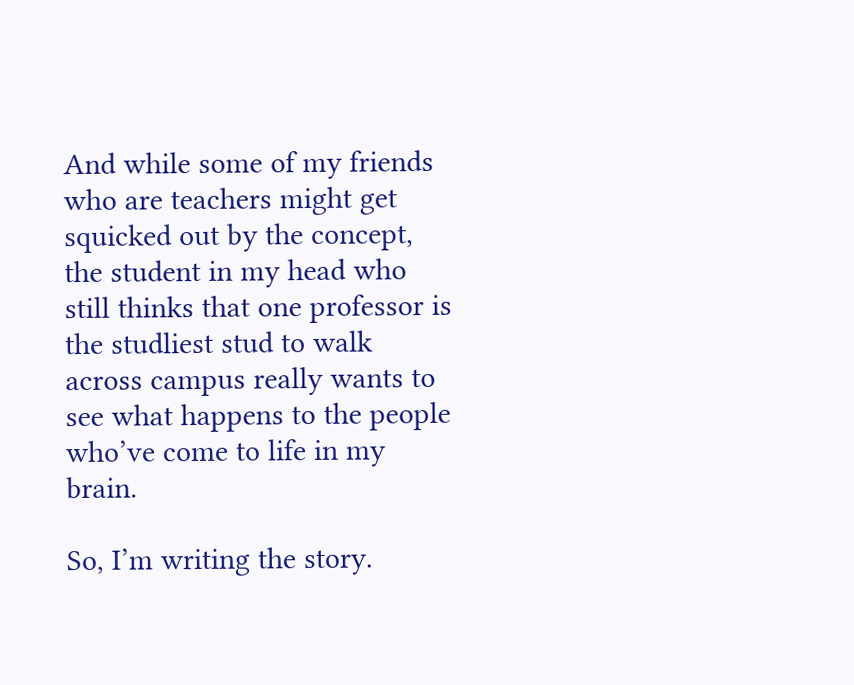And while some of my friends who are teachers might get squicked out by the concept, the student in my head who still thinks that one professor is the studliest stud to walk across campus really wants to see what happens to the people who’ve come to life in my brain.

So, I’m writing the story.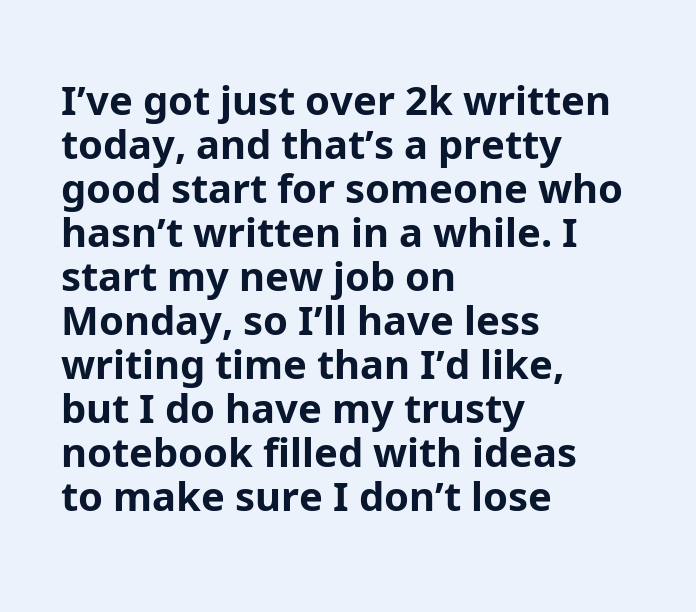I’ve got just over 2k written today, and that’s a pretty good start for someone who hasn’t written in a while. I start my new job on Monday, so I’ll have less writing time than I’d like, but I do have my trusty notebook filled with ideas to make sure I don’t lose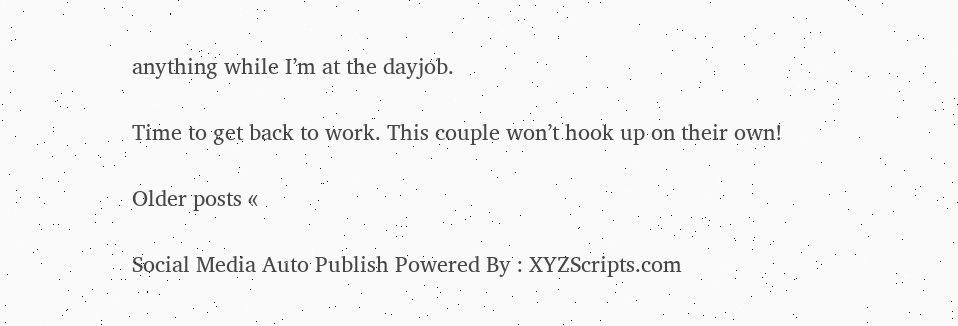anything while I’m at the dayjob.

Time to get back to work. This couple won’t hook up on their own!

Older posts «

Social Media Auto Publish Powered By : XYZScripts.com